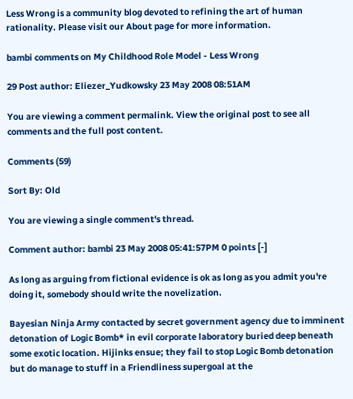Less Wrong is a community blog devoted to refining the art of human rationality. Please visit our About page for more information.

bambi comments on My Childhood Role Model - Less Wrong

29 Post author: Eliezer_Yudkowsky 23 May 2008 08:51AM

You are viewing a comment permalink. View the original post to see all comments and the full post content.

Comments (59)

Sort By: Old

You are viewing a single comment's thread.

Comment author: bambi 23 May 2008 05:41:57PM 0 points [-]

As long as arguing from fictional evidence is ok as long as you admit you're doing it, somebody should write the novelization.

Bayesian Ninja Army contacted by secret government agency due to imminent detonation of Logic Bomb* in evil corporate laboratory buried deep beneath some exotic location. Hijinks ensue; they fail to stop Logic Bomb detonation but do manage to stuff in a Friendliness supergoal at the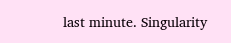last minute. Singularity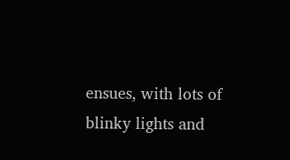ensues, with lots of blinky lights and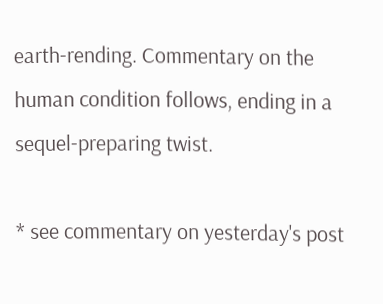earth-rending. Commentary on the human condition follows, ending in a sequel-preparing twist.

* see commentary on yesterday's post